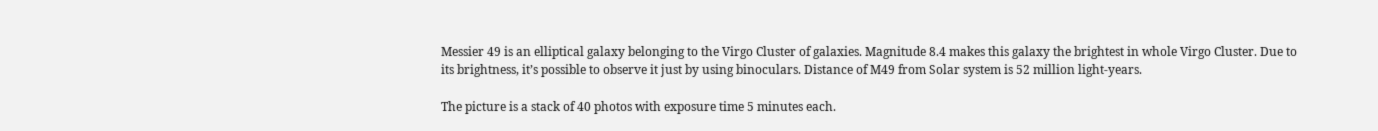Messier 49 is an elliptical galaxy belonging to the Virgo Cluster of galaxies. Magnitude 8.4 makes this galaxy the brightest in whole Virgo Cluster. Due to its brightness, it’s possible to observe it just by using binoculars. Distance of M49 from Solar system is 52 million light-years.

The picture is a stack of 40 photos with exposure time 5 minutes each.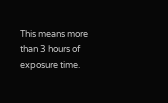This means more than 3 hours of exposure time.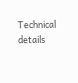Technical details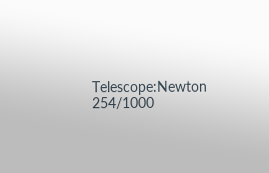Telescope:Newton 254/1000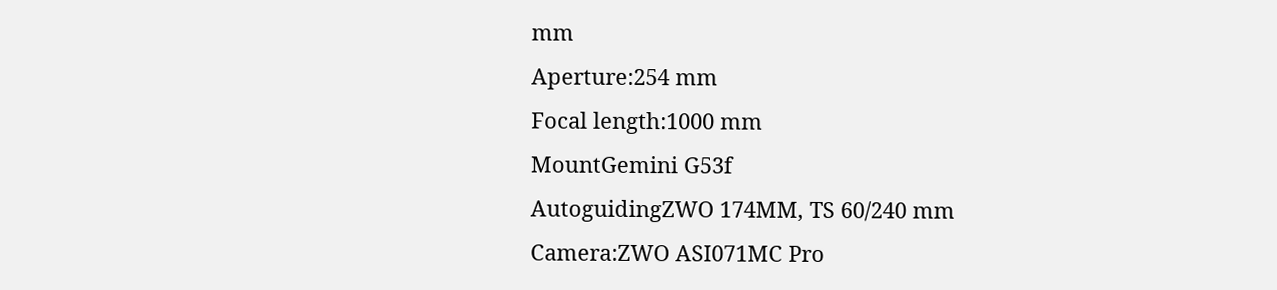mm
Aperture:254 mm
Focal length:1000 mm
MountGemini G53f
AutoguidingZWO 174MM, TS 60/240 mm
Camera:ZWO ASI071MC Pro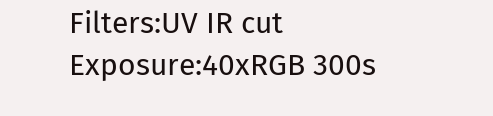Filters:UV IR cut
Exposure:40xRGB 300s